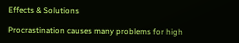Effects & Solutions

Procrastination causes many problems for high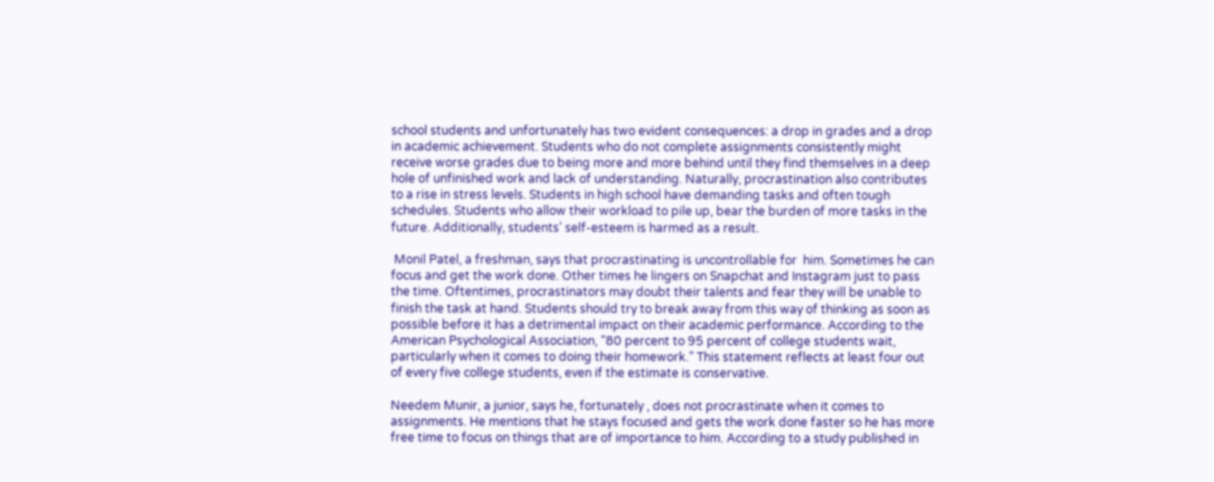school students and unfortunately has two evident consequences: a drop in grades and a drop in academic achievement. Students who do not complete assignments consistently might receive worse grades due to being more and more behind until they find themselves in a deep hole of unfinished work and lack of understanding. Naturally, procrastination also contributes to a rise in stress levels. Students in high school have demanding tasks and often tough schedules. Students who allow their workload to pile up, bear the burden of more tasks in the future. Additionally, students’ self-esteem is harmed as a result.

 Monil Patel, a freshman, says that procrastinating is uncontrollable for  him. Sometimes he can focus and get the work done. Other times he lingers on Snapchat and Instagram just to pass the time. Oftentimes, procrastinators may doubt their talents and fear they will be unable to finish the task at hand. Students should try to break away from this way of thinking as soon as possible before it has a detrimental impact on their academic performance. According to the American Psychological Association, “80 percent to 95 percent of college students wait, particularly when it comes to doing their homework.” This statement reflects at least four out of every five college students, even if the estimate is conservative.

Needem Munir, a junior, says he, fortunately , does not procrastinate when it comes to assignments. He mentions that he stays focused and gets the work done faster so he has more free time to focus on things that are of importance to him. According to a study published in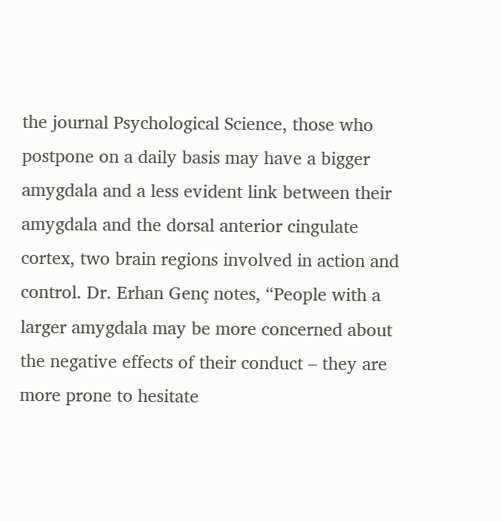the journal Psychological Science, those who postpone on a daily basis may have a bigger amygdala and a less evident link between their amygdala and the dorsal anterior cingulate cortex, two brain regions involved in action and control. Dr. Erhan Genç notes, “People with a larger amygdala may be more concerned about the negative effects of their conduct – they are more prone to hesitate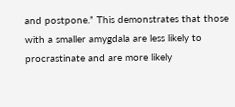and postpone.” This demonstrates that those with a smaller amygdala are less likely to procrastinate and are more likely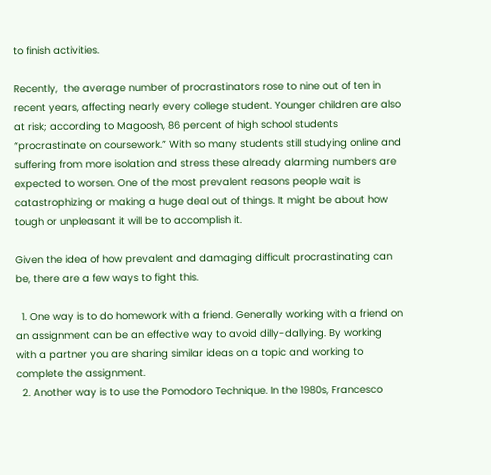to finish activities.

Recently,  the average number of procrastinators rose to nine out of ten in recent years, affecting nearly every college student. Younger children are also at risk; according to Magoosh, 86 percent of high school students “procrastinate on coursework.” With so many students still studying online and suffering from more isolation and stress these already alarming numbers are expected to worsen. One of the most prevalent reasons people wait is catastrophizing or making a huge deal out of things. It might be about how tough or unpleasant it will be to accomplish it.

Given the idea of how prevalent and damaging difficult procrastinating can be, there are a few ways to fight this.

  1. One way is to do homework with a friend. Generally working with a friend on an assignment can be an effective way to avoid dilly-dallying. By working with a partner you are sharing similar ideas on a topic and working to complete the assignment.
  2. Another way is to use the Pomodoro Technique. In the 1980s, Francesco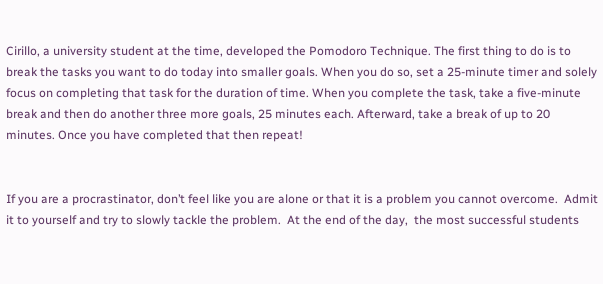Cirillo, a university student at the time, developed the Pomodoro Technique. The first thing to do is to break the tasks you want to do today into smaller goals. When you do so, set a 25-minute timer and solely focus on completing that task for the duration of time. When you complete the task, take a five-minute break and then do another three more goals, 25 minutes each. Afterward, take a break of up to 20 minutes. Once you have completed that then repeat!


If you are a procrastinator, don’t feel like you are alone or that it is a problem you cannot overcome.  Admit it to yourself and try to slowly tackle the problem.  At the end of the day,  the most successful students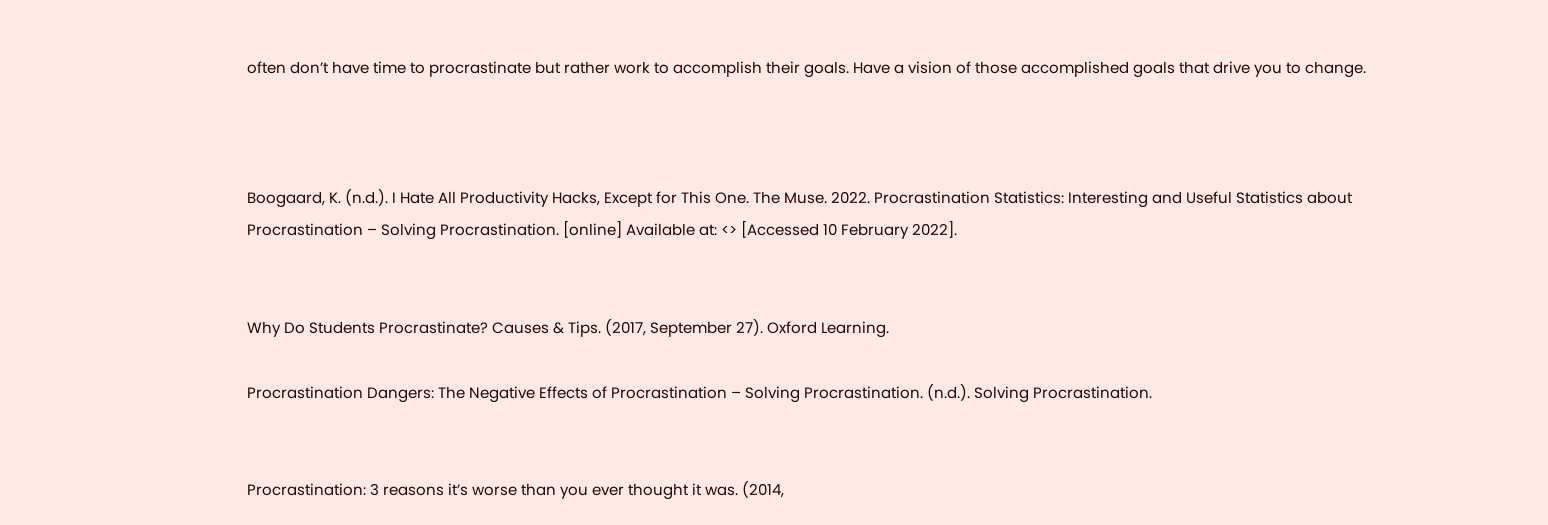often don’t have time to procrastinate but rather work to accomplish their goals. Have a vision of those accomplished goals that drive you to change.



Boogaard, K. (n.d.). I Hate All Productivity Hacks, Except for This One. The Muse. 2022. Procrastination Statistics: Interesting and Useful Statistics about Procrastination – Solving Procrastination. [online] Available at: <> [Accessed 10 February 2022].


Why Do Students Procrastinate? Causes & Tips. (2017, September 27). Oxford Learning.

Procrastination Dangers: The Negative Effects of Procrastination – Solving Procrastination. (n.d.). Solving Procrastination.


Procrastination: 3 reasons it’s worse than you ever thought it was. (2014,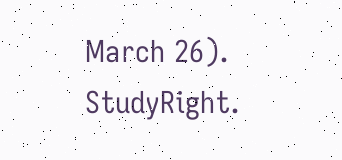March 26). StudyRight.